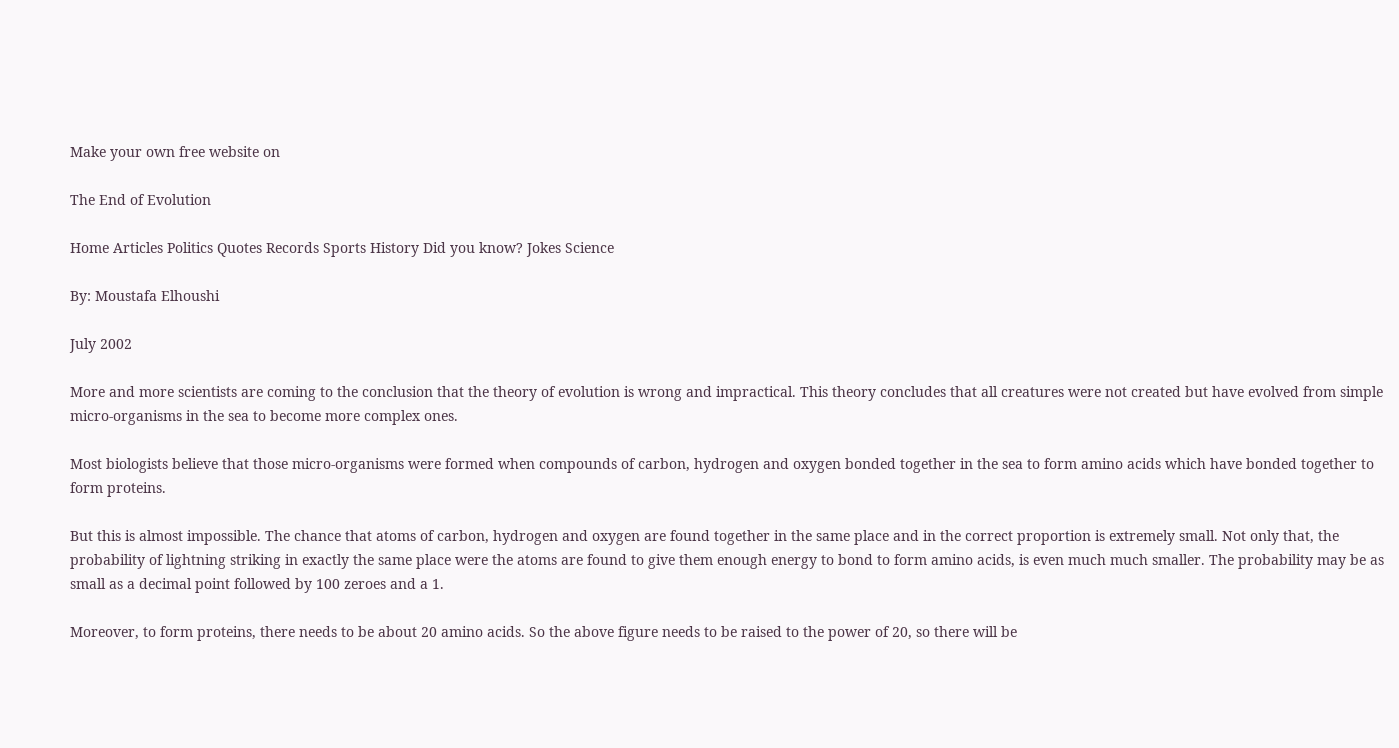Make your own free website on

The End of Evolution

Home Articles Politics Quotes Records Sports History Did you know? Jokes Science

By: Moustafa Elhoushi

July 2002

More and more scientists are coming to the conclusion that the theory of evolution is wrong and impractical. This theory concludes that all creatures were not created but have evolved from simple micro-organisms in the sea to become more complex ones.

Most biologists believe that those micro-organisms were formed when compounds of carbon, hydrogen and oxygen bonded together in the sea to form amino acids which have bonded together to form proteins.

But this is almost impossible. The chance that atoms of carbon, hydrogen and oxygen are found together in the same place and in the correct proportion is extremely small. Not only that, the probability of lightning striking in exactly the same place were the atoms are found to give them enough energy to bond to form amino acids, is even much much smaller. The probability may be as small as a decimal point followed by 100 zeroes and a 1.

Moreover, to form proteins, there needs to be about 20 amino acids. So the above figure needs to be raised to the power of 20, so there will be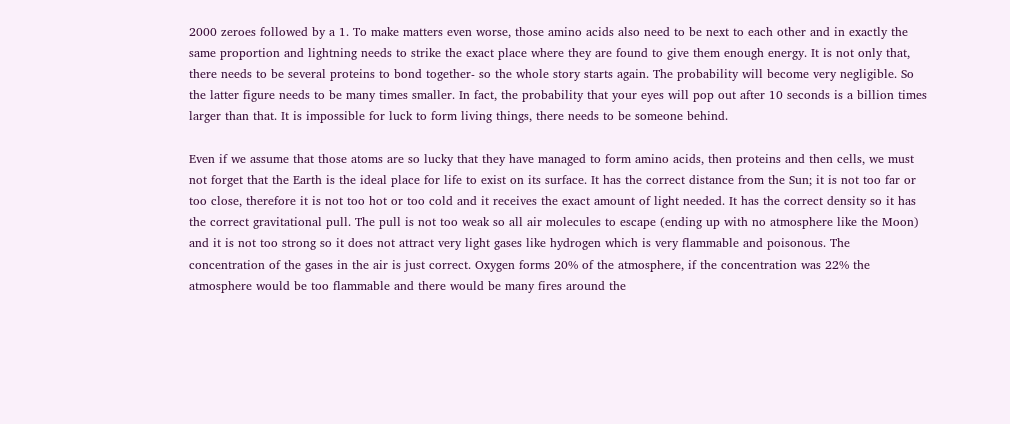2000 zeroes followed by a 1. To make matters even worse, those amino acids also need to be next to each other and in exactly the same proportion and lightning needs to strike the exact place where they are found to give them enough energy. It is not only that, there needs to be several proteins to bond together- so the whole story starts again. The probability will become very negligible. So the latter figure needs to be many times smaller. In fact, the probability that your eyes will pop out after 10 seconds is a billion times larger than that. It is impossible for luck to form living things, there needs to be someone behind.

Even if we assume that those atoms are so lucky that they have managed to form amino acids, then proteins and then cells, we must not forget that the Earth is the ideal place for life to exist on its surface. It has the correct distance from the Sun; it is not too far or too close, therefore it is not too hot or too cold and it receives the exact amount of light needed. It has the correct density so it has the correct gravitational pull. The pull is not too weak so all air molecules to escape (ending up with no atmosphere like the Moon) and it is not too strong so it does not attract very light gases like hydrogen which is very flammable and poisonous. The concentration of the gases in the air is just correct. Oxygen forms 20% of the atmosphere, if the concentration was 22% the atmosphere would be too flammable and there would be many fires around the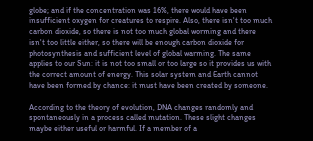globe; and if the concentration was 16%, there would have been insufficient oxygen for creatures to respire. Also, there isn't too much carbon dioxide, so there is not too much global worming and there isn't too little either, so there will be enough carbon dioxide for photosynthesis and sufficient level of global warming. The same applies to our Sun: it is not too small or too large so it provides us with the correct amount of energy. This solar system and Earth cannot have been formed by chance: it must have been created by someone.

According to the theory of evolution, DNA changes randomly and spontaneously in a process called mutation. These slight changes maybe either useful or harmful. If a member of a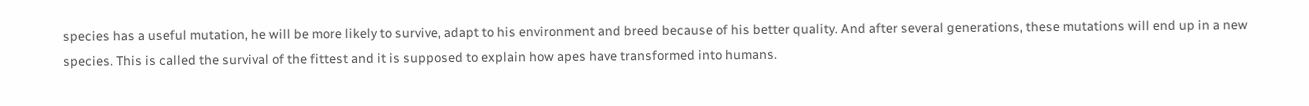species has a useful mutation, he will be more likely to survive, adapt to his environment and breed because of his better quality. And after several generations, these mutations will end up in a new species. This is called the survival of the fittest and it is supposed to explain how apes have transformed into humans.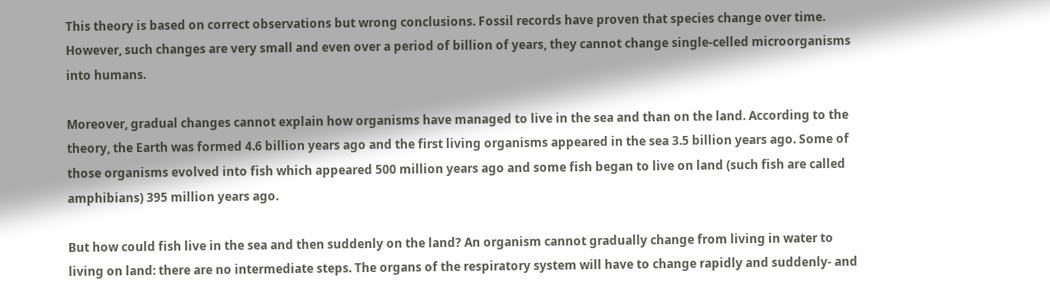This theory is based on correct observations but wrong conclusions. Fossil records have proven that species change over time. However, such changes are very small and even over a period of billion of years, they cannot change single-celled microorganisms into humans.

Moreover, gradual changes cannot explain how organisms have managed to live in the sea and than on the land. According to the theory, the Earth was formed 4.6 billion years ago and the first living organisms appeared in the sea 3.5 billion years ago. Some of those organisms evolved into fish which appeared 500 million years ago and some fish began to live on land (such fish are called amphibians) 395 million years ago.

But how could fish live in the sea and then suddenly on the land? An organism cannot gradually change from living in water to living on land: there are no intermediate steps. The organs of the respiratory system will have to change rapidly and suddenly- and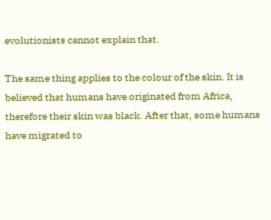evolutionists cannot explain that.

The same thing applies to the colour of the skin. It is believed that humans have originated from Africa, therefore their skin was black. After that, some humans have migrated to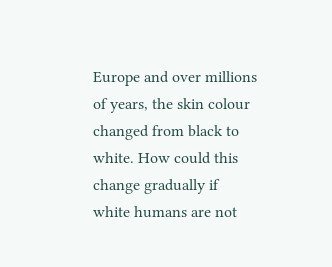Europe and over millions of years, the skin colour changed from black to white. How could this change gradually if white humans are not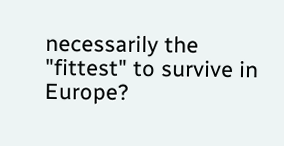necessarily the "fittest" to survive in Europe?